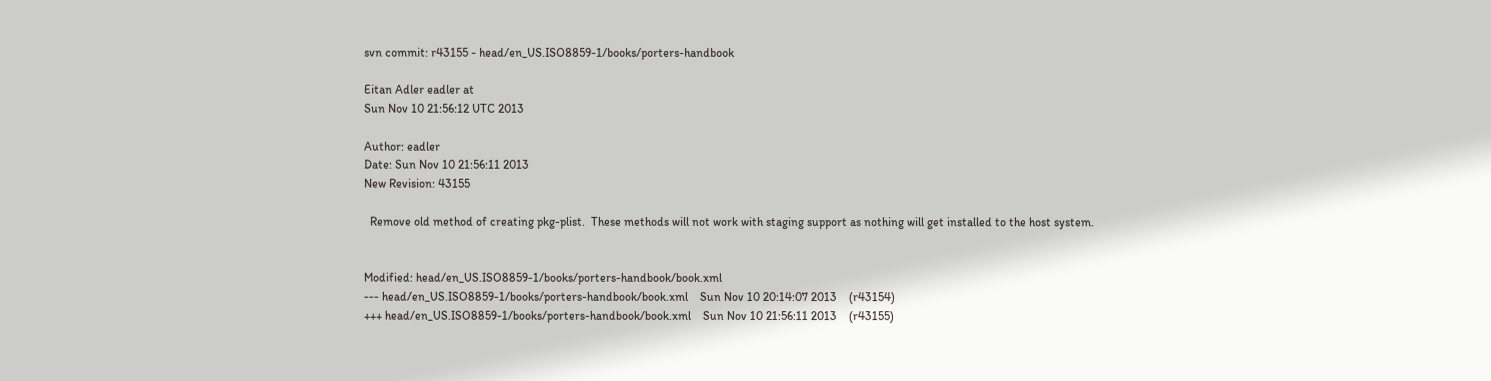svn commit: r43155 - head/en_US.ISO8859-1/books/porters-handbook

Eitan Adler eadler at
Sun Nov 10 21:56:12 UTC 2013

Author: eadler
Date: Sun Nov 10 21:56:11 2013
New Revision: 43155

  Remove old method of creating pkg-plist.  These methods will not work with staging support as nothing will get installed to the host system.


Modified: head/en_US.ISO8859-1/books/porters-handbook/book.xml
--- head/en_US.ISO8859-1/books/porters-handbook/book.xml    Sun Nov 10 20:14:07 2013    (r43154)
+++ head/en_US.ISO8859-1/books/porters-handbook/book.xml    Sun Nov 10 21:56:11 2013    (r43155)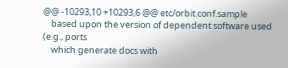@@ -10293,10 +10293,6 @@ etc/orbit.conf.sample
    based upon the version of dependent software used (e.g., ports
    which generate docs with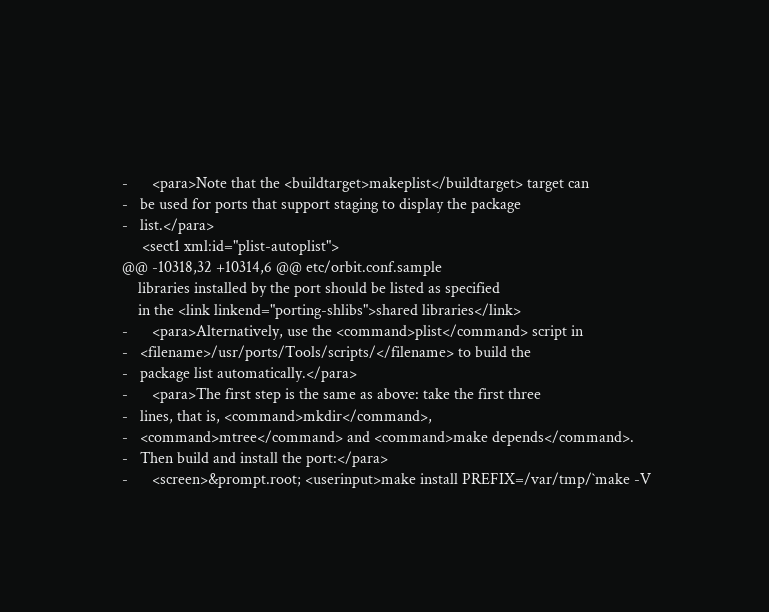-      <para>Note that the <buildtarget>makeplist</buildtarget> target can
-   be used for ports that support staging to display the package
-   list.</para>
     <sect1 xml:id="plist-autoplist">
@@ -10318,32 +10314,6 @@ etc/orbit.conf.sample
    libraries installed by the port should be listed as specified
    in the <link linkend="porting-shlibs">shared libraries</link>
-      <para>Alternatively, use the <command>plist</command> script in
-   <filename>/usr/ports/Tools/scripts/</filename> to build the
-   package list automatically.</para>
-      <para>The first step is the same as above: take the first three
-   lines, that is, <command>mkdir</command>,
-   <command>mtree</command> and <command>make depends</command>.
-   Then build and install the port:</para>
-      <screen>&prompt.root; <userinput>make install PREFIX=/var/tmp/`make -V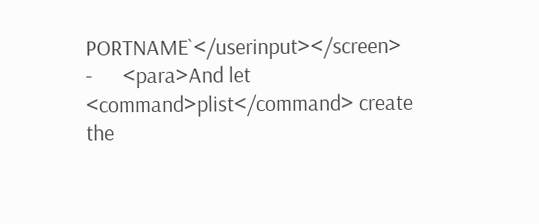PORTNAME`</userinput></screen>
-      <para>And let <command>plist</command> create the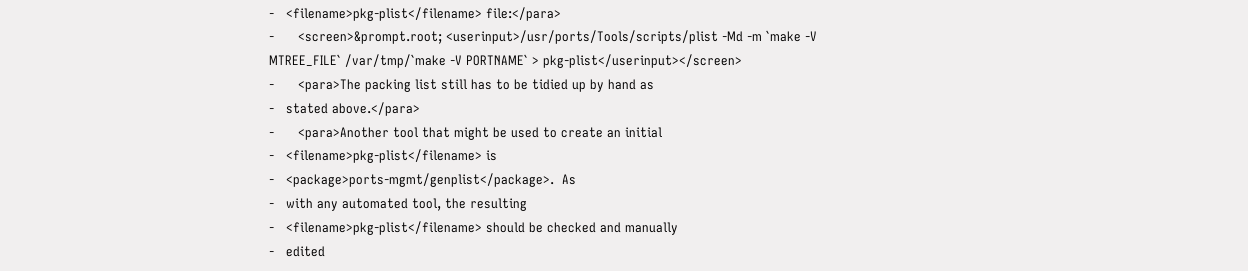-   <filename>pkg-plist</filename> file:</para>
-      <screen>&prompt.root; <userinput>/usr/ports/Tools/scripts/plist -Md -m `make -V MTREE_FILE` /var/tmp/`make -V PORTNAME` > pkg-plist</userinput></screen>
-      <para>The packing list still has to be tidied up by hand as
-   stated above.</para>
-      <para>Another tool that might be used to create an initial
-   <filename>pkg-plist</filename> is
-   <package>ports-mgmt/genplist</package>.  As
-   with any automated tool, the resulting
-   <filename>pkg-plist</filename> should be checked and manually
-   edited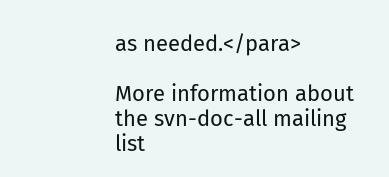as needed.</para>

More information about the svn-doc-all mailing list